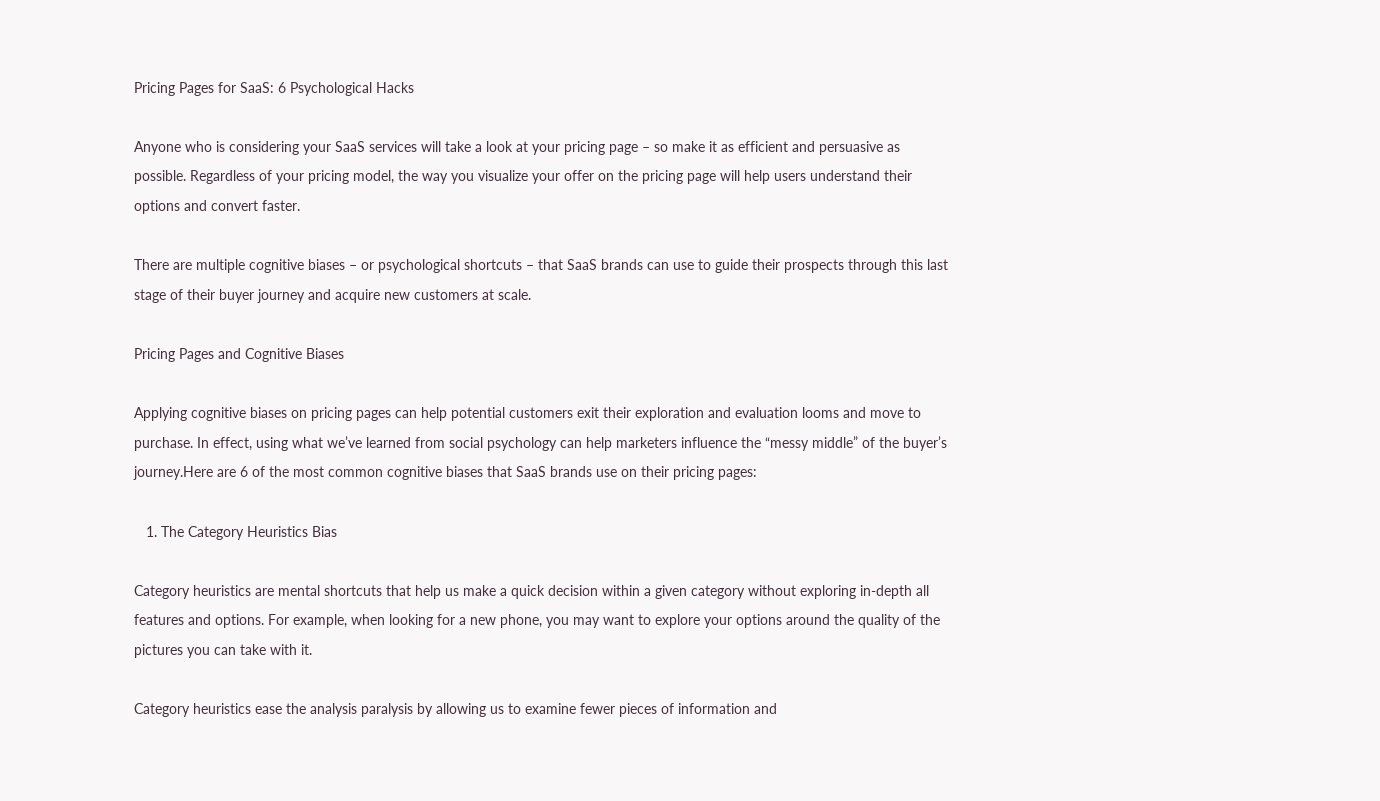Pricing Pages for SaaS: 6 Psychological Hacks

Anyone who is considering your SaaS services will take a look at your pricing page – so make it as efficient and persuasive as possible. Regardless of your pricing model, the way you visualize your offer on the pricing page will help users understand their options and convert faster.

There are multiple cognitive biases – or psychological shortcuts – that SaaS brands can use to guide their prospects through this last stage of their buyer journey and acquire new customers at scale.

Pricing Pages and Cognitive Biases

Applying cognitive biases on pricing pages can help potential customers exit their exploration and evaluation looms and move to purchase. In effect, using what we’ve learned from social psychology can help marketers influence the “messy middle” of the buyer’s journey.Here are 6 of the most common cognitive biases that SaaS brands use on their pricing pages:

   1. The Category Heuristics Bias

Category heuristics are mental shortcuts that help us make a quick decision within a given category without exploring in-depth all features and options. For example, when looking for a new phone, you may want to explore your options around the quality of the pictures you can take with it.

Category heuristics ease the analysis paralysis by allowing us to examine fewer pieces of information and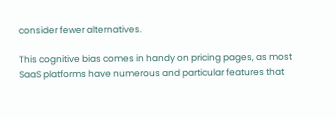consider fewer alternatives.

This cognitive bias comes in handy on pricing pages, as most SaaS platforms have numerous and particular features that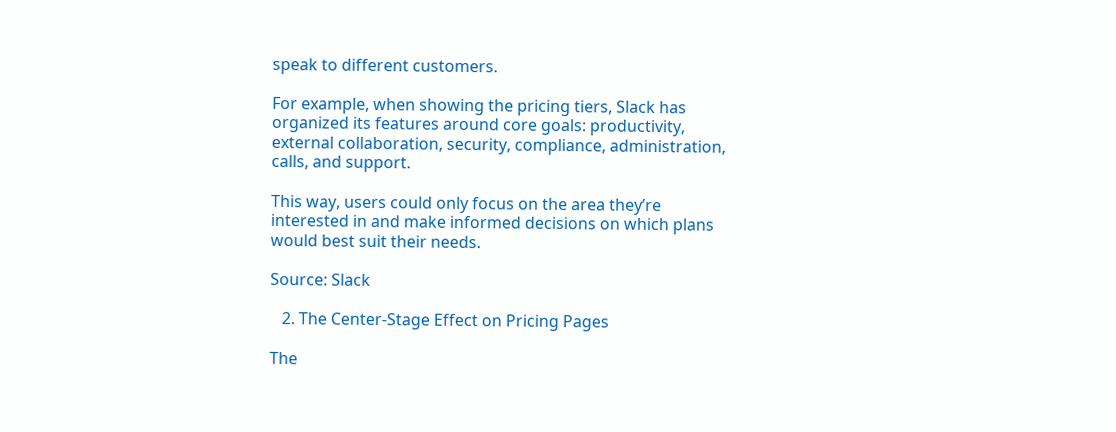speak to different customers.

For example, when showing the pricing tiers, Slack has organized its features around core goals: productivity, external collaboration, security, compliance, administration, calls, and support.

This way, users could only focus on the area they’re interested in and make informed decisions on which plans would best suit their needs.

Source: Slack

   2. The Center-Stage Effect on Pricing Pages

The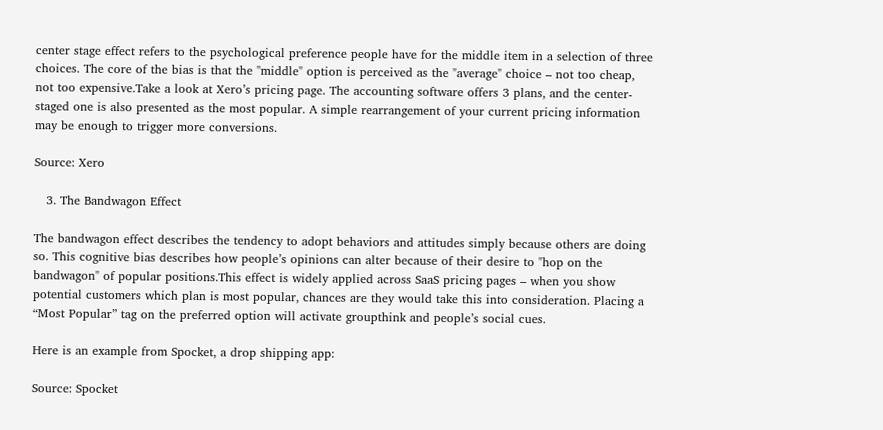center stage effect refers to the psychological preference people have for the middle item in a selection of three choices. The core of the bias is that the "middle" option is perceived as the "average" choice – not too cheap, not too expensive.Take a look at Xero’s pricing page. The accounting software offers 3 plans, and the center-staged one is also presented as the most popular. A simple rearrangement of your current pricing information may be enough to trigger more conversions.

Source: Xero

   3. The Bandwagon Effect

The bandwagon effect describes the tendency to adopt behaviors and attitudes simply because others are doing so. This cognitive bias describes how people’s opinions can alter because of their desire to "hop on the bandwagon" of popular positions.This effect is widely applied across SaaS pricing pages – when you show potential customers which plan is most popular, chances are they would take this into consideration. Placing a “Most Popular” tag on the preferred option will activate groupthink and people’s social cues.

Here is an example from Spocket, a drop shipping app:

Source: Spocket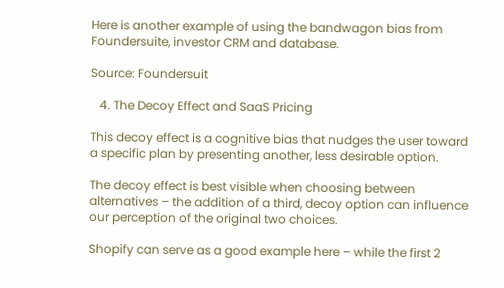Here is another example of using the bandwagon bias from Foundersuite, investor CRM and database.

Source: Foundersuit

   4. The Decoy Effect and SaaS Pricing

This decoy effect is a cognitive bias that nudges the user toward a specific plan by presenting another, less desirable option.

The decoy effect is best visible when choosing between alternatives – the addition of a third, decoy option can influence our perception of the original two choices.

Shopify can serve as a good example here – while the first 2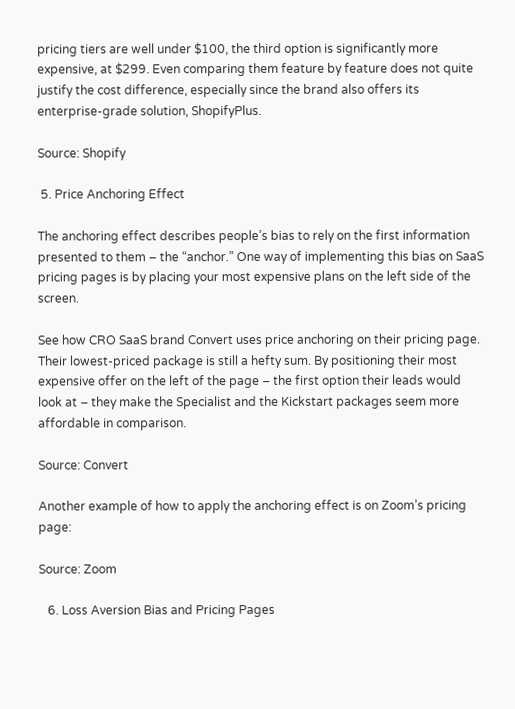pricing tiers are well under $100, the third option is significantly more expensive, at $299. Even comparing them feature by feature does not quite justify the cost difference, especially since the brand also offers its enterprise-grade solution, ShopifyPlus.

Source: Shopify

 5. Price Anchoring Effect

The anchoring effect describes people’s bias to rely on the first information presented to them – the “anchor.” One way of implementing this bias on SaaS pricing pages is by placing your most expensive plans on the left side of the screen.

See how CRO SaaS brand Convert uses price anchoring on their pricing page. Their lowest-priced package is still a hefty sum. By positioning their most expensive offer on the left of the page – the first option their leads would look at – they make the Specialist and the Kickstart packages seem more affordable in comparison.

Source: Convert

Another example of how to apply the anchoring effect is on Zoom’s pricing page:

Source: Zoom

   6. Loss Aversion Bias and Pricing Pages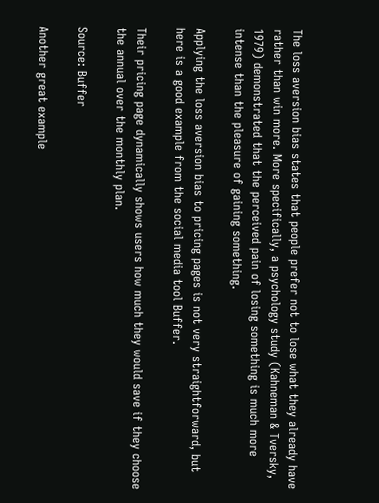The loss aversion bias states that people prefer not to lose what they already have rather than win more. More specifically, a psychology study (Kahneman & Tversky, 1979) demonstrated that the perceived pain of losing something is much more intense than the pleasure of gaining something.

Applying the loss aversion bias to pricing pages is not very straightforward, but here is a good example from the social media tool Buffer.

Their pricing page dynamically shows users how much they would save if they choose the annual over the monthly plan.

Source: Buffer

Another great example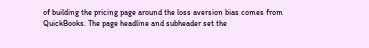of building the pricing page around the loss aversion bias comes from QuickBooks. The page headline and subheader set the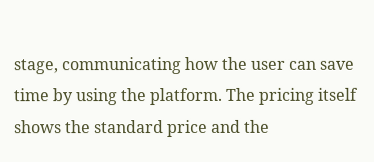stage, communicating how the user can save time by using the platform. The pricing itself shows the standard price and the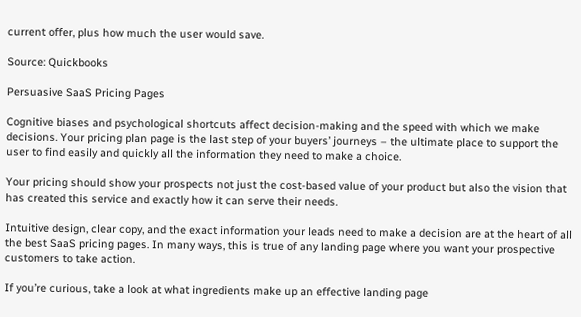current offer, plus how much the user would save.

Source: Quickbooks

Persuasive SaaS Pricing Pages

Cognitive biases and psychological shortcuts affect decision-making and the speed with which we make decisions. Your pricing plan page is the last step of your buyers’ journeys – the ultimate place to support the user to find easily and quickly all the information they need to make a choice.

Your pricing should show your prospects not just the cost-based value of your product but also the vision that has created this service and exactly how it can serve their needs.

Intuitive design, clear copy, and the exact information your leads need to make a decision are at the heart of all the best SaaS pricing pages. In many ways, this is true of any landing page where you want your prospective customers to take action.

If you’re curious, take a look at what ingredients make up an effective landing page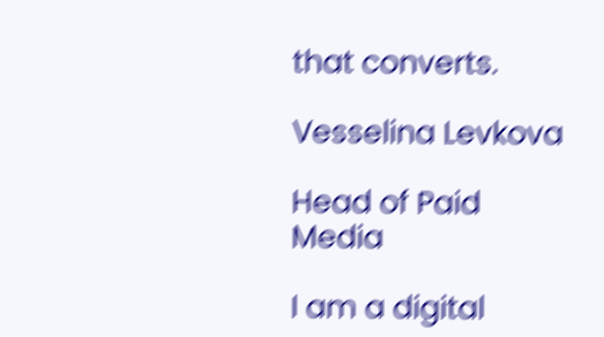that converts.

Vesselina Levkova

Head of Paid Media

I am a digital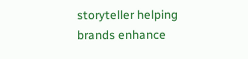storyteller helping brands enhance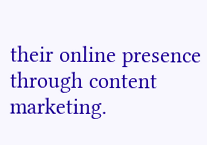their online presence through content marketing.